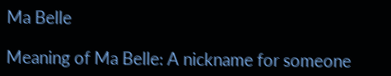Ma Belle

Meaning of Ma Belle: A nickname for someone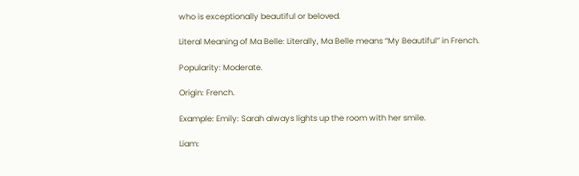who is exceptionally beautiful or beloved.

Literal Meaning of Ma Belle: Literally, Ma Belle means “My Beautiful” in French.

Popularity: Moderate.

Origin: French.

Example: Emily: Sarah always lights up the room with her smile.

Liam: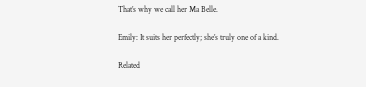That’s why we call her Ma Belle.

Emily: It suits her perfectly; she’s truly one of a kind.

Related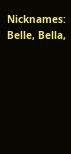Nicknames: Belle, Bella,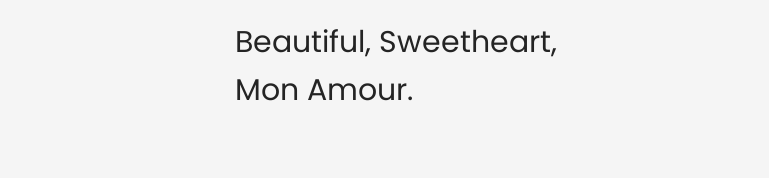Beautiful, Sweetheart, Mon Amour.